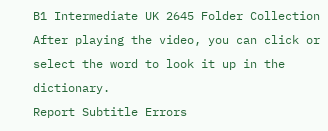B1 Intermediate UK 2645 Folder Collection
After playing the video, you can click or select the word to look it up in the dictionary.
Report Subtitle Errors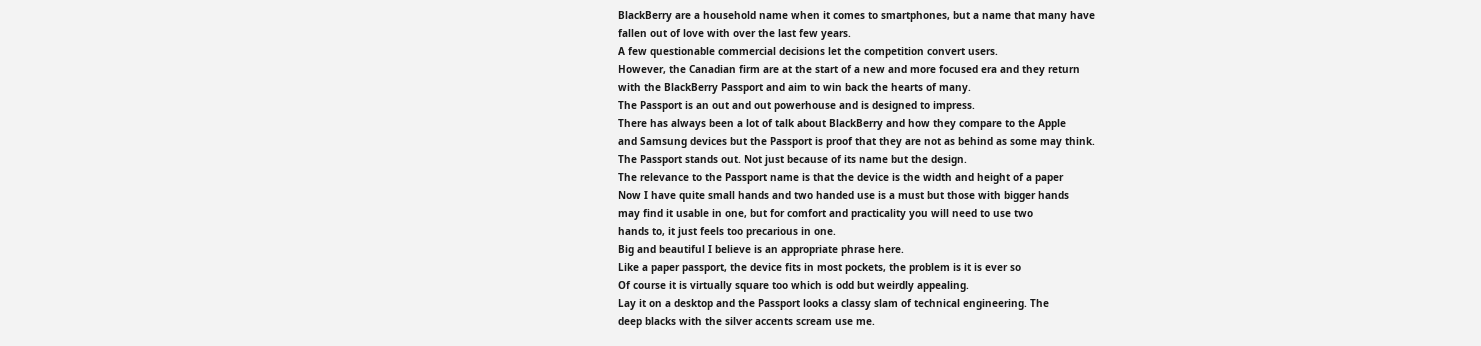BlackBerry are a household name when it comes to smartphones, but a name that many have
fallen out of love with over the last few years.
A few questionable commercial decisions let the competition convert users.
However, the Canadian firm are at the start of a new and more focused era and they return
with the BlackBerry Passport and aim to win back the hearts of many.
The Passport is an out and out powerhouse and is designed to impress.
There has always been a lot of talk about BlackBerry and how they compare to the Apple
and Samsung devices but the Passport is proof that they are not as behind as some may think.
The Passport stands out. Not just because of its name but the design.
The relevance to the Passport name is that the device is the width and height of a paper
Now I have quite small hands and two handed use is a must but those with bigger hands
may find it usable in one, but for comfort and practicality you will need to use two
hands to, it just feels too precarious in one.
Big and beautiful I believe is an appropriate phrase here.
Like a paper passport, the device fits in most pockets, the problem is it is ever so
Of course it is virtually square too which is odd but weirdly appealing.
Lay it on a desktop and the Passport looks a classy slam of technical engineering. The
deep blacks with the silver accents scream use me.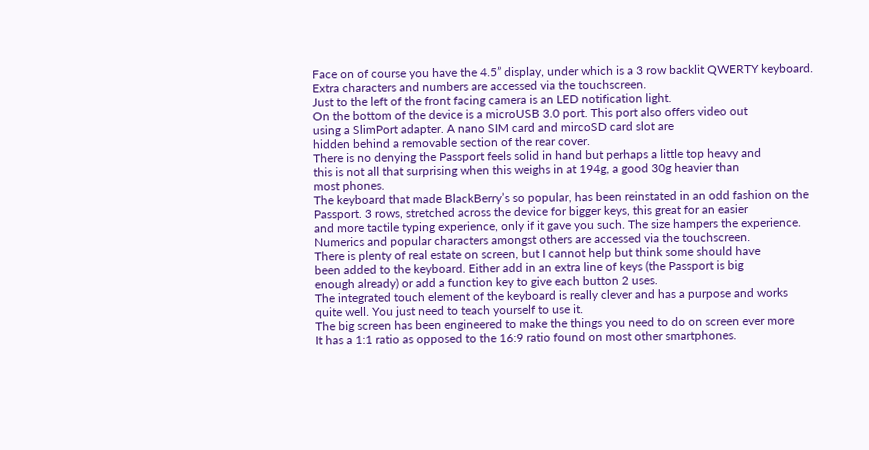Face on of course you have the 4.5” display, under which is a 3 row backlit QWERTY keyboard.
Extra characters and numbers are accessed via the touchscreen.
Just to the left of the front facing camera is an LED notification light.
On the bottom of the device is a microUSB 3.0 port. This port also offers video out
using a SlimPort adapter. A nano SIM card and mircoSD card slot are
hidden behind a removable section of the rear cover.
There is no denying the Passport feels solid in hand but perhaps a little top heavy and
this is not all that surprising when this weighs in at 194g, a good 30g heavier than
most phones.
The keyboard that made BlackBerry’s so popular, has been reinstated in an odd fashion on the
Passport. 3 rows, stretched across the device for bigger keys, this great for an easier
and more tactile typing experience, only if it gave you such. The size hampers the experience.
Numerics and popular characters amongst others are accessed via the touchscreen.
There is plenty of real estate on screen, but I cannot help but think some should have
been added to the keyboard. Either add in an extra line of keys (the Passport is big
enough already) or add a function key to give each button 2 uses.
The integrated touch element of the keyboard is really clever and has a purpose and works
quite well. You just need to teach yourself to use it.
The big screen has been engineered to make the things you need to do on screen ever more
It has a 1:1 ratio as opposed to the 16:9 ratio found on most other smartphones.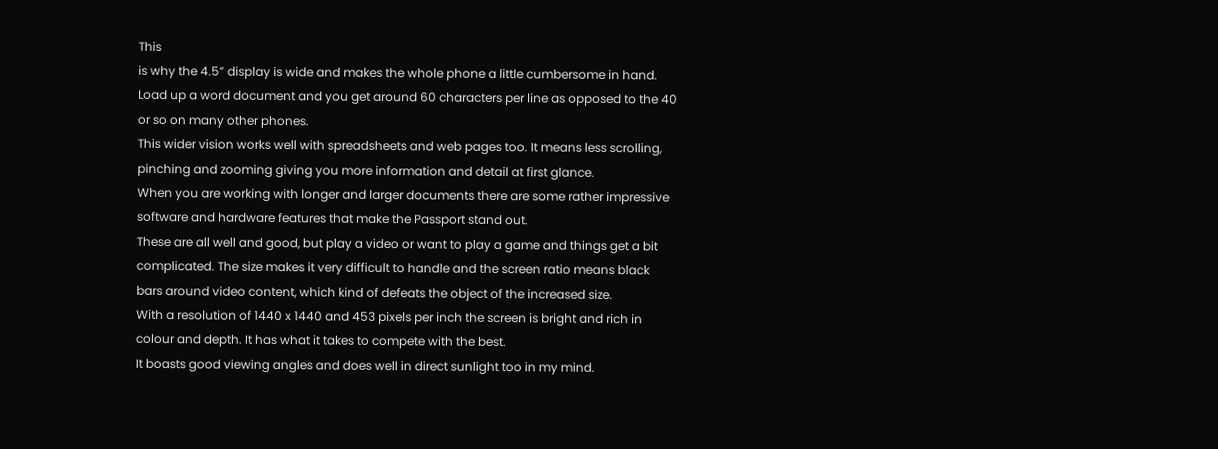This
is why the 4.5” display is wide and makes the whole phone a little cumbersome in hand.
Load up a word document and you get around 60 characters per line as opposed to the 40
or so on many other phones.
This wider vision works well with spreadsheets and web pages too. It means less scrolling,
pinching and zooming giving you more information and detail at first glance.
When you are working with longer and larger documents there are some rather impressive
software and hardware features that make the Passport stand out.
These are all well and good, but play a video or want to play a game and things get a bit
complicated. The size makes it very difficult to handle and the screen ratio means black
bars around video content, which kind of defeats the object of the increased size.
With a resolution of 1440 x 1440 and 453 pixels per inch the screen is bright and rich in
colour and depth. It has what it takes to compete with the best.
It boasts good viewing angles and does well in direct sunlight too in my mind.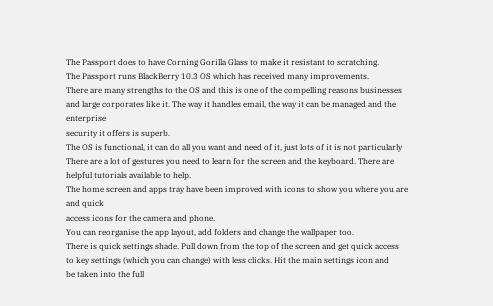The Passport does to have Corning Gorilla Glass to make it resistant to scratching.
The Passport runs BlackBerry 10.3 OS which has received many improvements.
There are many strengths to the OS and this is one of the compelling reasons businesses
and large corporates like it. The way it handles email, the way it can be managed and the enterprise
security it offers is superb.
The OS is functional, it can do all you want and need of it, just lots of it is not particularly
There are a lot of gestures you need to learn for the screen and the keyboard. There are
helpful tutorials available to help.
The home screen and apps tray have been improved with icons to show you where you are and quick
access icons for the camera and phone.
You can reorganise the app layout, add folders and change the wallpaper too.
There is quick settings shade. Pull down from the top of the screen and get quick access
to key settings (which you can change) with less clicks. Hit the main settings icon and
be taken into the full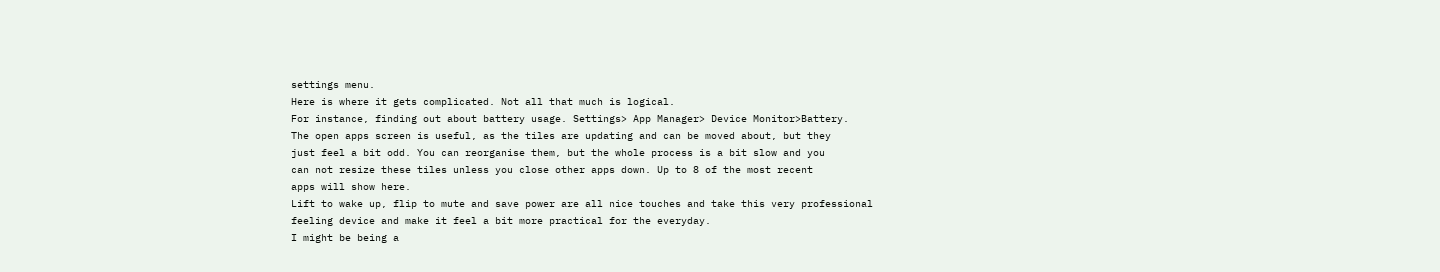settings menu.
Here is where it gets complicated. Not all that much is logical.
For instance, finding out about battery usage. Settings> App Manager> Device Monitor>Battery.
The open apps screen is useful, as the tiles are updating and can be moved about, but they
just feel a bit odd. You can reorganise them, but the whole process is a bit slow and you
can not resize these tiles unless you close other apps down. Up to 8 of the most recent
apps will show here.
Lift to wake up, flip to mute and save power are all nice touches and take this very professional
feeling device and make it feel a bit more practical for the everyday.
I might be being a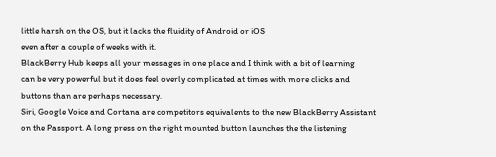little harsh on the OS, but it lacks the fluidity of Android or iOS
even after a couple of weeks with it.
BlackBerry Hub keeps all your messages in one place and I think with a bit of learning
can be very powerful but it does feel overly complicated at times with more clicks and
buttons than are perhaps necessary.
Siri, Google Voice and Cortana are competitors equivalents to the new BlackBerry Assistant
on the Passport. A long press on the right mounted button launches the the listening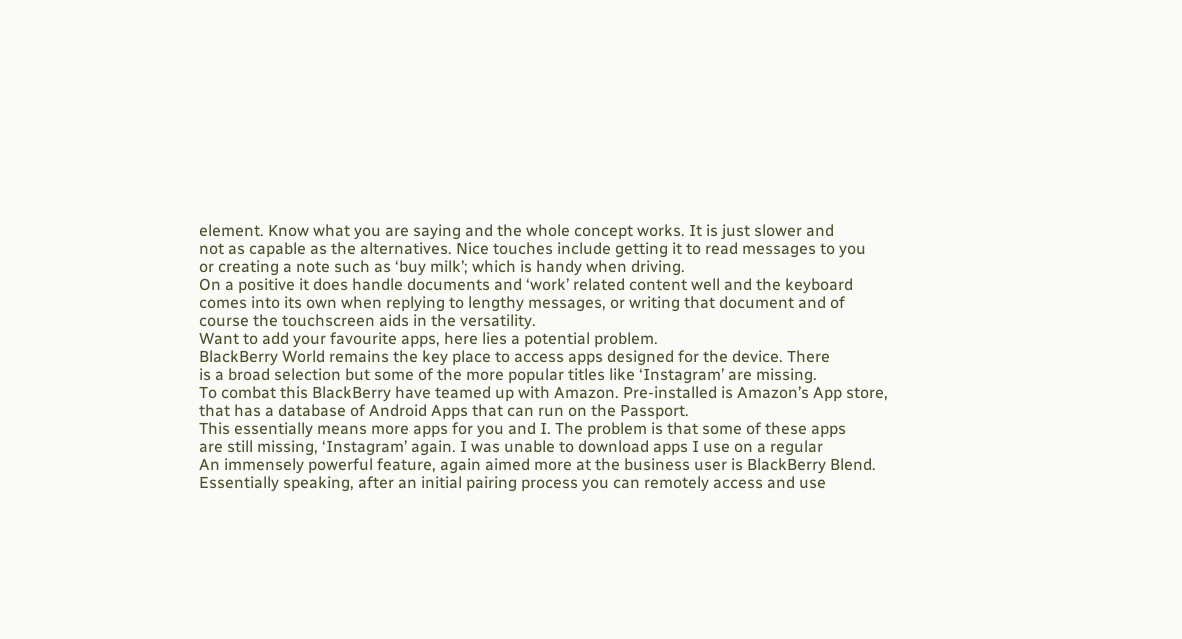element. Know what you are saying and the whole concept works. It is just slower and
not as capable as the alternatives. Nice touches include getting it to read messages to you
or creating a note such as ‘buy milk’; which is handy when driving.
On a positive it does handle documents and ‘work’ related content well and the keyboard
comes into its own when replying to lengthy messages, or writing that document and of
course the touchscreen aids in the versatility.
Want to add your favourite apps, here lies a potential problem.
BlackBerry World remains the key place to access apps designed for the device. There
is a broad selection but some of the more popular titles like ‘Instagram’ are missing.
To combat this BlackBerry have teamed up with Amazon. Pre-installed is Amazon’s App store,
that has a database of Android Apps that can run on the Passport.
This essentially means more apps for you and I. The problem is that some of these apps
are still missing, ‘Instagram’ again. I was unable to download apps I use on a regular
An immensely powerful feature, again aimed more at the business user is BlackBerry Blend.
Essentially speaking, after an initial pairing process you can remotely access and use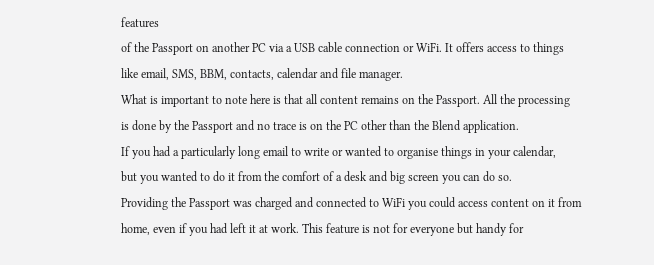features
of the Passport on another PC via a USB cable connection or WiFi. It offers access to things
like email, SMS, BBM, contacts, calendar and file manager.
What is important to note here is that all content remains on the Passport. All the processing
is done by the Passport and no trace is on the PC other than the Blend application.
If you had a particularly long email to write or wanted to organise things in your calendar,
but you wanted to do it from the comfort of a desk and big screen you can do so.
Providing the Passport was charged and connected to WiFi you could access content on it from
home, even if you had left it at work. This feature is not for everyone but handy for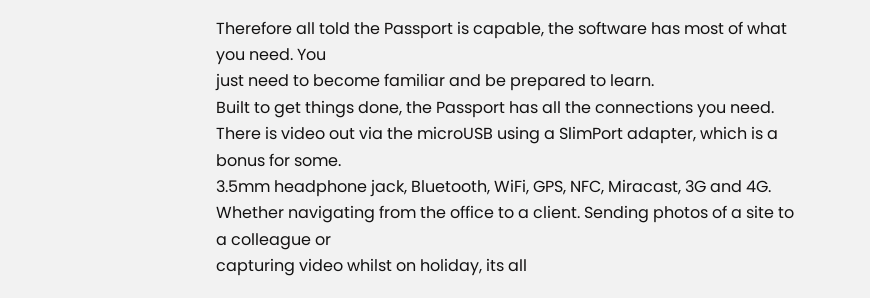Therefore all told the Passport is capable, the software has most of what you need. You
just need to become familiar and be prepared to learn.
Built to get things done, the Passport has all the connections you need.
There is video out via the microUSB using a SlimPort adapter, which is a bonus for some.
3.5mm headphone jack, Bluetooth, WiFi, GPS, NFC, Miracast, 3G and 4G.
Whether navigating from the office to a client. Sending photos of a site to a colleague or
capturing video whilst on holiday, its all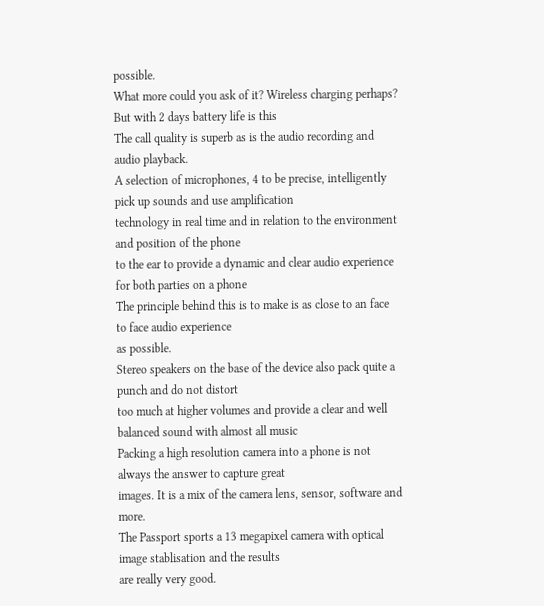possible.
What more could you ask of it? Wireless charging perhaps? But with 2 days battery life is this
The call quality is superb as is the audio recording and audio playback.
A selection of microphones, 4 to be precise, intelligently pick up sounds and use amplification
technology in real time and in relation to the environment and position of the phone
to the ear to provide a dynamic and clear audio experience for both parties on a phone
The principle behind this is to make is as close to an face to face audio experience
as possible.
Stereo speakers on the base of the device also pack quite a punch and do not distort
too much at higher volumes and provide a clear and well balanced sound with almost all music
Packing a high resolution camera into a phone is not always the answer to capture great
images. It is a mix of the camera lens, sensor, software and more.
The Passport sports a 13 megapixel camera with optical image stablisation and the results
are really very good.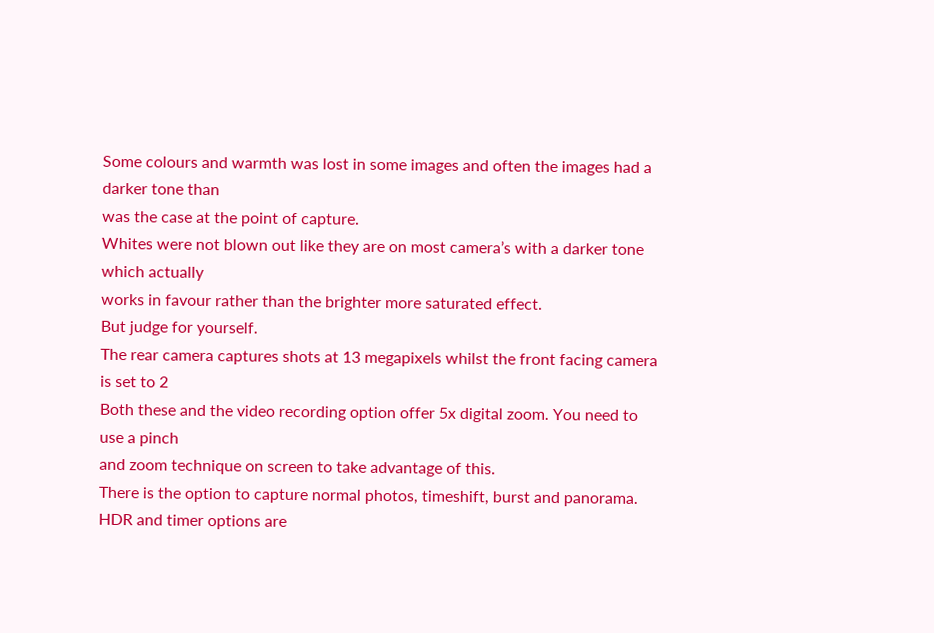Some colours and warmth was lost in some images and often the images had a darker tone than
was the case at the point of capture.
Whites were not blown out like they are on most camera’s with a darker tone which actually
works in favour rather than the brighter more saturated effect.
But judge for yourself.
The rear camera captures shots at 13 megapixels whilst the front facing camera is set to 2
Both these and the video recording option offer 5x digital zoom. You need to use a pinch
and zoom technique on screen to take advantage of this.
There is the option to capture normal photos, timeshift, burst and panorama.
HDR and timer options are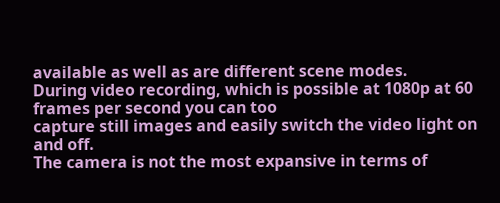available as well as are different scene modes.
During video recording, which is possible at 1080p at 60 frames per second you can too
capture still images and easily switch the video light on and off.
The camera is not the most expansive in terms of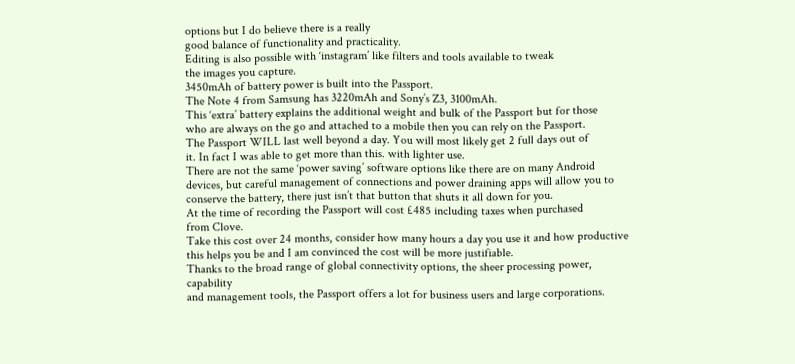options but I do believe there is a really
good balance of functionality and practicality.
Editing is also possible with ‘instagram’ like filters and tools available to tweak
the images you capture.
3450mAh of battery power is built into the Passport.
The Note 4 from Samsung has 3220mAh and Sony’s Z3, 3100mAh.
This ‘extra’ battery explains the additional weight and bulk of the Passport but for those
who are always on the go and attached to a mobile then you can rely on the Passport.
The Passport WILL last well beyond a day. You will most likely get 2 full days out of
it. In fact I was able to get more than this. with lighter use.
There are not the same ‘power saving’ software options like there are on many Android
devices, but careful management of connections and power draining apps will allow you to
conserve the battery, there just isn’t that button that shuts it all down for you.
At the time of recording the Passport will cost £485 including taxes when purchased
from Clove.
Take this cost over 24 months, consider how many hours a day you use it and how productive
this helps you be and I am convinced the cost will be more justifiable.
Thanks to the broad range of global connectivity options, the sheer processing power, capability
and management tools, the Passport offers a lot for business users and large corporations.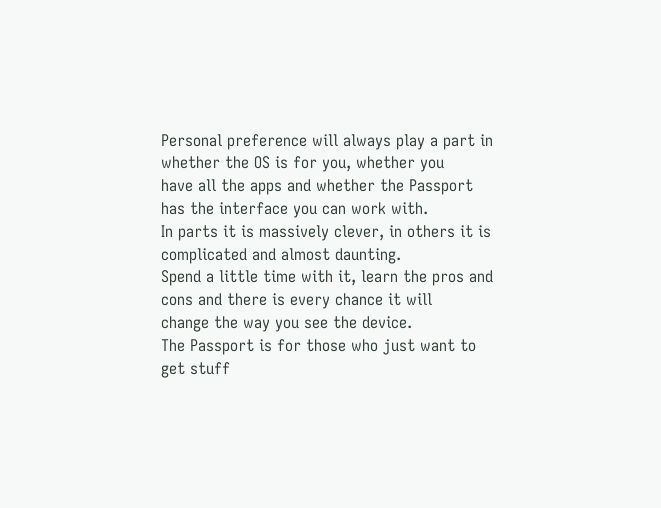Personal preference will always play a part in whether the OS is for you, whether you
have all the apps and whether the Passport has the interface you can work with.
In parts it is massively clever, in others it is complicated and almost daunting.
Spend a little time with it, learn the pros and cons and there is every chance it will
change the way you see the device.
The Passport is for those who just want to get stuff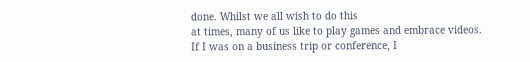done. Whilst we all wish to do this
at times, many of us like to play games and embrace videos.
If I was on a business trip or conference, I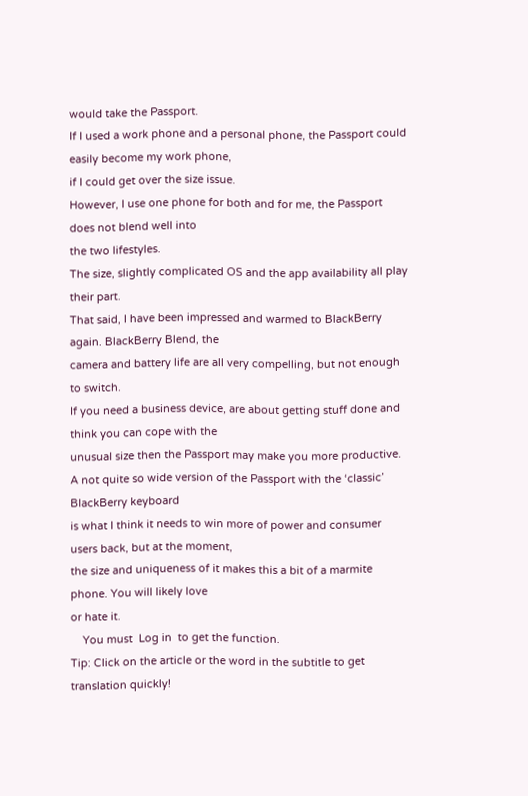would take the Passport.
If I used a work phone and a personal phone, the Passport could easily become my work phone,
if I could get over the size issue.
However, I use one phone for both and for me, the Passport does not blend well into
the two lifestyles.
The size, slightly complicated OS and the app availability all play their part.
That said, I have been impressed and warmed to BlackBerry again. BlackBerry Blend, the
camera and battery life are all very compelling, but not enough to switch.
If you need a business device, are about getting stuff done and think you can cope with the
unusual size then the Passport may make you more productive.
A not quite so wide version of the Passport with the ‘classic’ BlackBerry keyboard
is what I think it needs to win more of power and consumer users back, but at the moment,
the size and uniqueness of it makes this a bit of a marmite phone. You will likely love
or hate it.
    You must  Log in  to get the function.
Tip: Click on the article or the word in the subtitle to get translation quickly!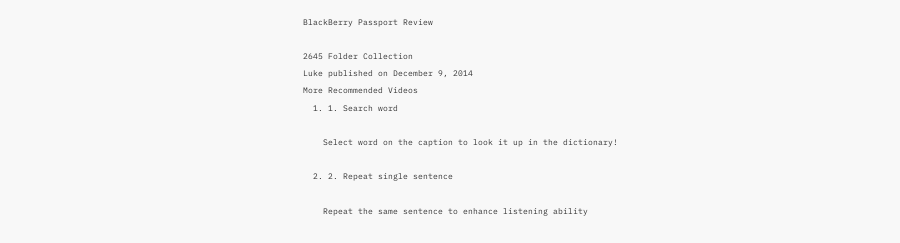BlackBerry Passport Review

2645 Folder Collection
Luke published on December 9, 2014
More Recommended Videos
  1. 1. Search word

    Select word on the caption to look it up in the dictionary!

  2. 2. Repeat single sentence

    Repeat the same sentence to enhance listening ability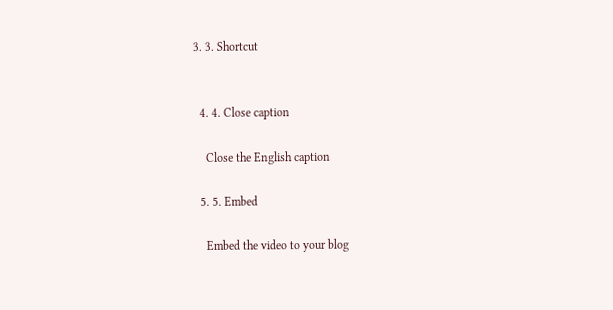3. 3. Shortcut


  4. 4. Close caption

    Close the English caption

  5. 5. Embed

    Embed the video to your blog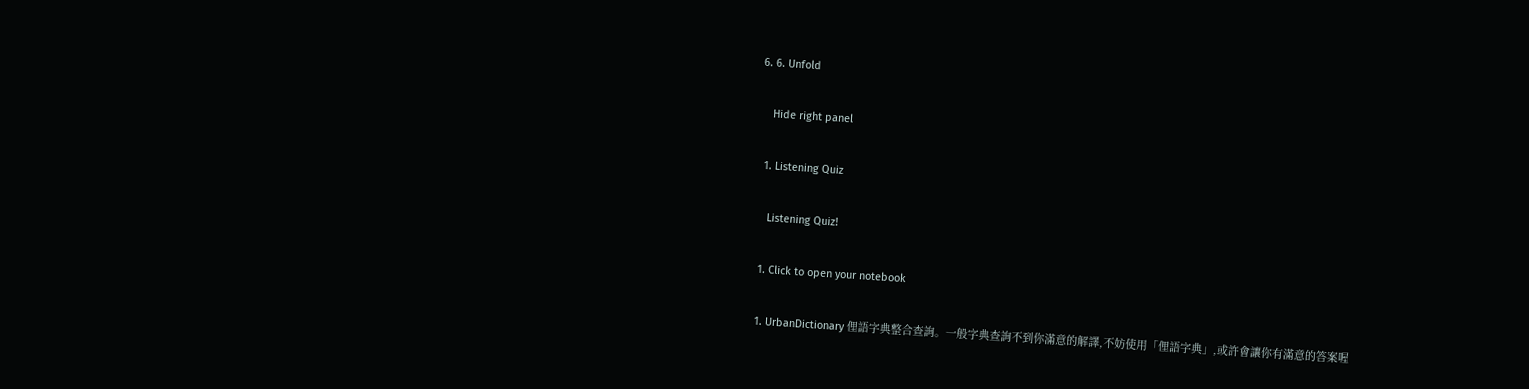6. 6. Unfold

    Hide right panel

  1. Listening Quiz

    Listening Quiz!

  1. Click to open your notebook

  1. UrbanDictionary 俚語字典整合查詢。一般字典查詢不到你滿意的解譯,不妨使用「俚語字典」,或許會讓你有滿意的答案喔